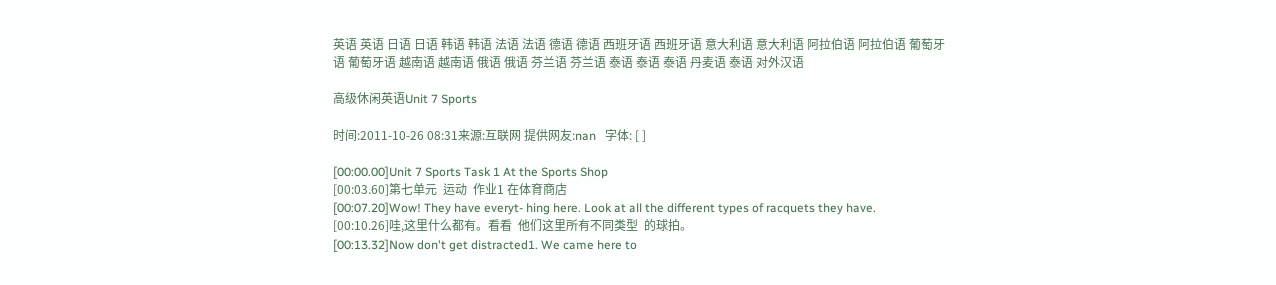英语 英语 日语 日语 韩语 韩语 法语 法语 德语 德语 西班牙语 西班牙语 意大利语 意大利语 阿拉伯语 阿拉伯语 葡萄牙语 葡萄牙语 越南语 越南语 俄语 俄语 芬兰语 芬兰语 泰语 泰语 泰语 丹麦语 泰语 对外汉语

高级休闲英语Unit 7 Sports

时间:2011-10-26 08:31来源:互联网 提供网友:nan   字体: [ ]

[00:00.00]Unit 7 Sports Task 1 At the Sports Shop
[00:03.60]第七单元  运动  作业1 在体育商店
[00:07.20]Wow! They have everyt- hing here. Look at all the different types of racquets they have.
[00:10.26]哇,这里什么都有。看看  他们这里所有不同类型  的球拍。
[00:13.32]Now don't get distracted1. We came here to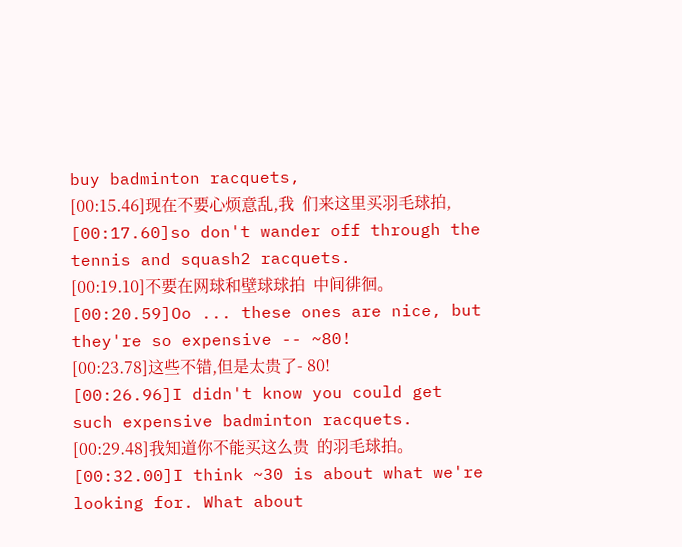buy badminton racquets,
[00:15.46]现在不要心烦意乱,我  们来这里买羽毛球拍,
[00:17.60]so don't wander off through the tennis and squash2 racquets.
[00:19.10]不要在网球和壁球球拍  中间徘徊。
[00:20.59]Oo ... these ones are nice, but they're so expensive -- ~80!
[00:23.78]这些不错,但是太贵了- 80!
[00:26.96]I didn't know you could get such expensive badminton racquets.
[00:29.48]我知道你不能买这么贵  的羽毛球拍。
[00:32.00]I think ~30 is about what we're looking for. What about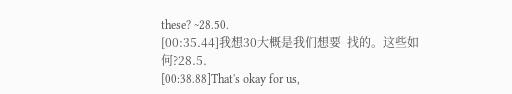these? ~28.50.
[00:35.44]我想30大概是我们想要  找的。这些如何?28.5.
[00:38.88]That's okay for us,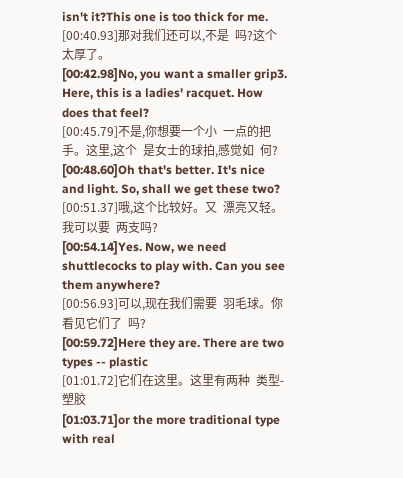isn't it?This one is too thick for me.
[00:40.93]那对我们还可以,不是  吗?这个太厚了。
[00:42.98]No, you want a smaller grip3. Here, this is a ladies' racquet. How does that feel?
[00:45.79]不是,你想要一个小  一点的把手。这里,这个  是女士的球拍,感觉如  何?
[00:48.60]Oh that's better. It's nice and light. So, shall we get these two?
[00:51.37]哦,这个比较好。又  漂亮又轻。我可以要  两支吗?
[00:54.14]Yes. Now, we need shuttlecocks to play with. Can you see them anywhere?
[00:56.93]可以,现在我们需要  羽毛球。你看见它们了  吗?
[00:59.72]Here they are. There are two types -- plastic
[01:01.72]它们在这里。这里有两种  类型-塑胶
[01:03.71]or the more traditional type with real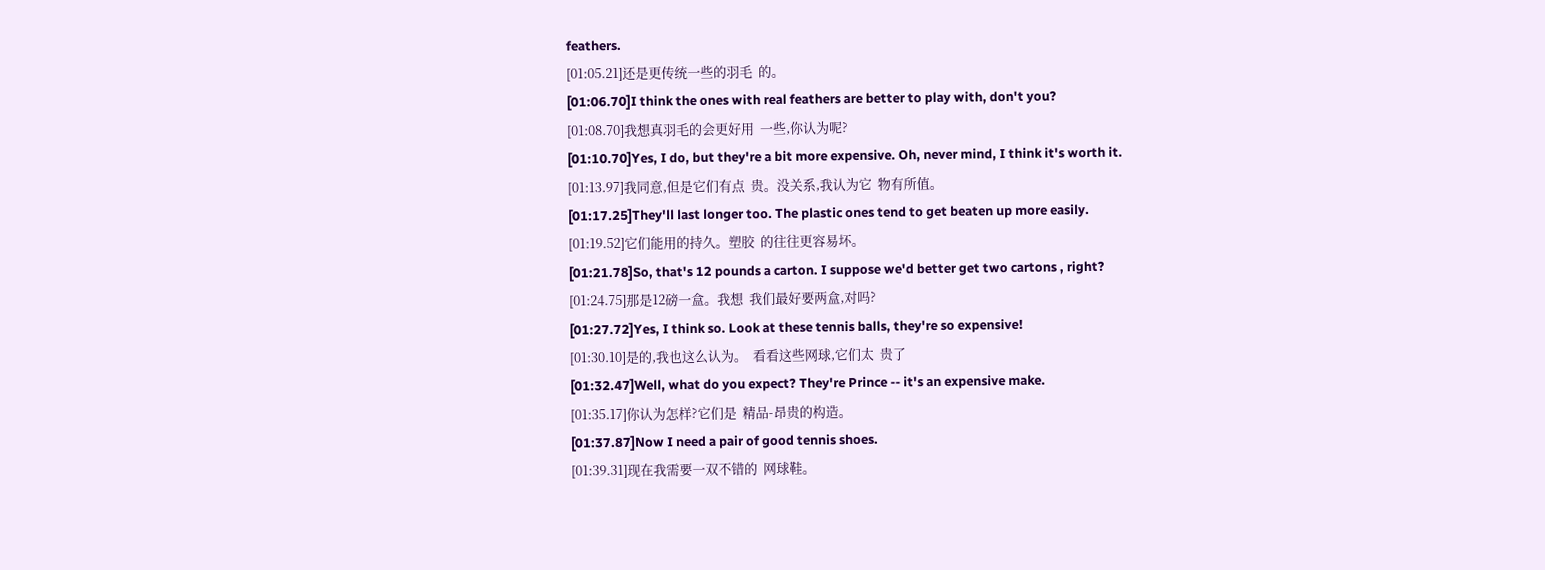feathers.
[01:05.21]还是更传统一些的羽毛  的。
[01:06.70]I think the ones with real feathers are better to play with, don't you?
[01:08.70]我想真羽毛的会更好用  一些,你认为呢?
[01:10.70]Yes, I do, but they're a bit more expensive. Oh, never mind, I think it's worth it.
[01:13.97]我同意,但是它们有点  贵。没关系,我认为它  物有所值。
[01:17.25]They'll last longer too. The plastic ones tend to get beaten up more easily.
[01:19.52]它们能用的持久。塑胶  的往往更容易坏。
[01:21.78]So, that's 12 pounds a carton. I suppose we'd better get two cartons , right?
[01:24.75]那是12磅一盒。我想  我们最好要两盒,对吗?
[01:27.72]Yes, I think so. Look at these tennis balls, they're so expensive!
[01:30.10]是的,我也这么认为。  看看这些网球,它们太  贵了
[01:32.47]Well, what do you expect? They're Prince -- it's an expensive make.
[01:35.17]你认为怎样?它们是  精品-昂贵的构造。
[01:37.87]Now I need a pair of good tennis shoes.
[01:39.31]现在我需要一双不错的  网球鞋。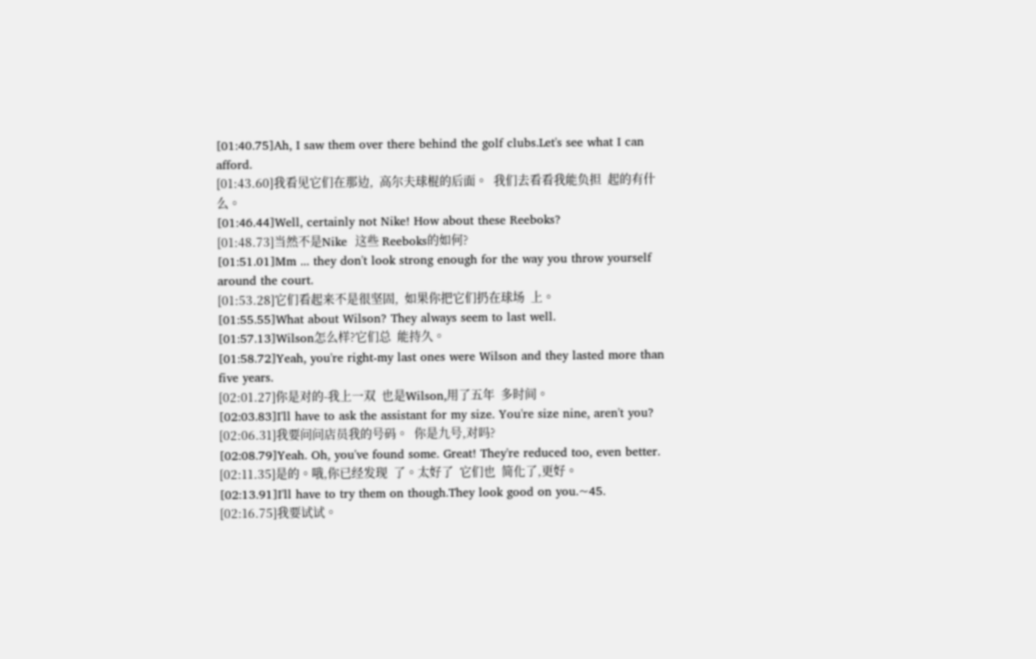[01:40.75]Ah, I saw them over there behind the golf clubs.Let's see what I can afford.
[01:43.60]我看见它们在那边,  高尔夫球棍的后面。  我们去看看我能负担  起的有什么。
[01:46.44]Well, certainly not Nike! How about these Reeboks?
[01:48.73]当然不是Nike  这些 Reeboks的如何?
[01:51.01]Mm ... they don't look strong enough for the way you throw yourself around the court.
[01:53.28]它们看起来不是很坚固,  如果你把它们扔在球场  上。
[01:55.55]What about Wilson? They always seem to last well.
[01:57.13]Wilson怎么样?它们总  能持久。
[01:58.72]Yeah, you're right-my last ones were Wilson and they lasted more than five years.
[02:01.27]你是对的-我上一双  也是Wilson,用了五年  多时间。
[02:03.83]I'll have to ask the assistant for my size. You're size nine, aren't you?
[02:06.31]我要问问店员我的号码。  你是九号,对吗?
[02:08.79]Yeah. Oh, you've found some. Great! They're reduced too, even better.
[02:11.35]是的。哦,你已经发现  了。太好了  它们也  简化了,更好。
[02:13.91]I'll have to try them on though.They look good on you.~45.
[02:16.75]我要试试。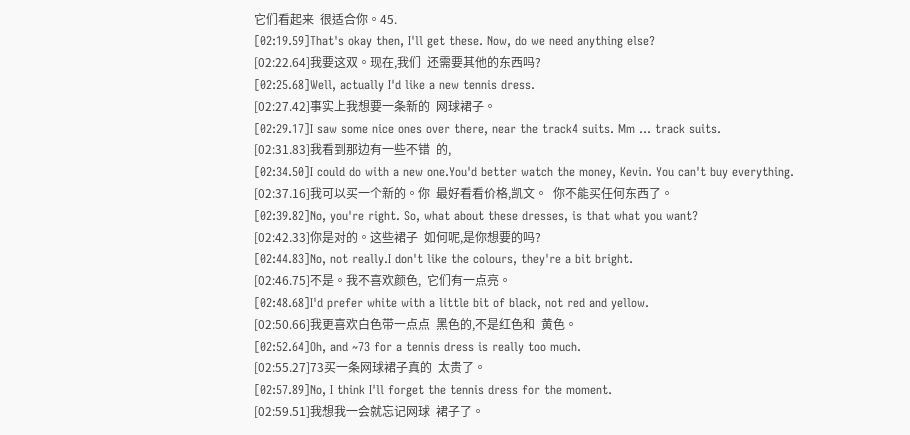它们看起来  很适合你。45.
[02:19.59]That's okay then, I'll get these. Now, do we need anything else?
[02:22.64]我要这双。现在,我们  还需要其他的东西吗?
[02:25.68]Well, actually I'd like a new tennis dress.
[02:27.42]事实上我想要一条新的  网球裙子。
[02:29.17]I saw some nice ones over there, near the track4 suits. Mm ... track suits.
[02:31.83]我看到那边有一些不错  的,
[02:34.50]I could do with a new one.You'd better watch the money, Kevin. You can't buy everything.
[02:37.16]我可以买一个新的。你  最好看看价格,凯文。  你不能买任何东西了。
[02:39.82]No, you're right. So, what about these dresses, is that what you want?
[02:42.33]你是对的。这些裙子  如何呢,是你想要的吗?
[02:44.83]No, not really.I don't like the colours, they're a bit bright.
[02:46.75]不是。我不喜欢颜色,  它们有一点亮。
[02:48.68]I'd prefer white with a little bit of black, not red and yellow.
[02:50.66]我更喜欢白色带一点点  黑色的,不是红色和  黄色。
[02:52.64]Oh, and ~73 for a tennis dress is really too much.
[02:55.27]73买一条网球裙子真的  太贵了。
[02:57.89]No, I think I'll forget the tennis dress for the moment.
[02:59.51]我想我一会就忘记网球  裙子了。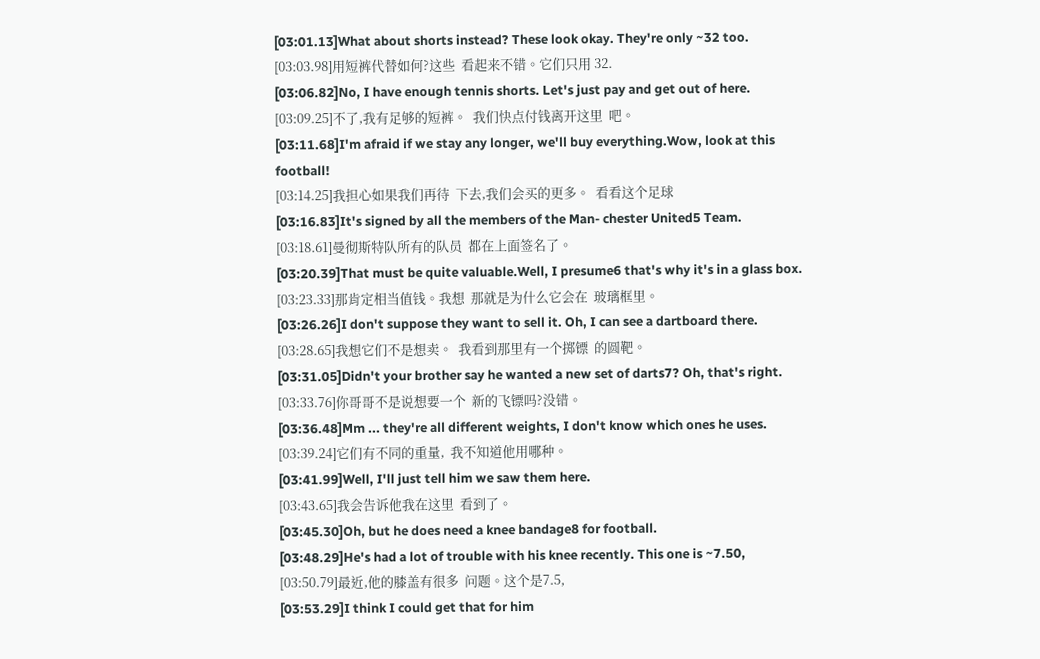[03:01.13]What about shorts instead? These look okay. They're only ~32 too.
[03:03.98]用短裤代替如何?这些  看起来不错。它们只用 32.
[03:06.82]No, I have enough tennis shorts. Let's just pay and get out of here.
[03:09.25]不了,我有足够的短裤。  我们快点付钱离开这里  吧。
[03:11.68]I'm afraid if we stay any longer, we'll buy everything.Wow, look at this football!
[03:14.25]我担心如果我们再待  下去,我们会买的更多。  看看这个足球
[03:16.83]It's signed by all the members of the Man- chester United5 Team.
[03:18.61]曼彻斯特队所有的队员  都在上面签名了。
[03:20.39]That must be quite valuable.Well, I presume6 that's why it's in a glass box.
[03:23.33]那肯定相当值钱。我想  那就是为什么它会在  玻璃框里。
[03:26.26]I don't suppose they want to sell it. Oh, I can see a dartboard there.
[03:28.65]我想它们不是想卖。  我看到那里有一个掷镖  的圆靶。
[03:31.05]Didn't your brother say he wanted a new set of darts7? Oh, that's right.
[03:33.76]你哥哥不是说想要一个  新的飞镖吗?没错。
[03:36.48]Mm ... they're all different weights, I don't know which ones he uses.
[03:39.24]它们有不同的重量,  我不知道他用哪种。
[03:41.99]Well, I'll just tell him we saw them here.
[03:43.65]我会告诉他我在这里  看到了。
[03:45.30]Oh, but he does need a knee bandage8 for football.
[03:48.29]He's had a lot of trouble with his knee recently. This one is ~7.50,
[03:50.79]最近,他的膝盖有很多  问题。这个是7.5,
[03:53.29]I think I could get that for him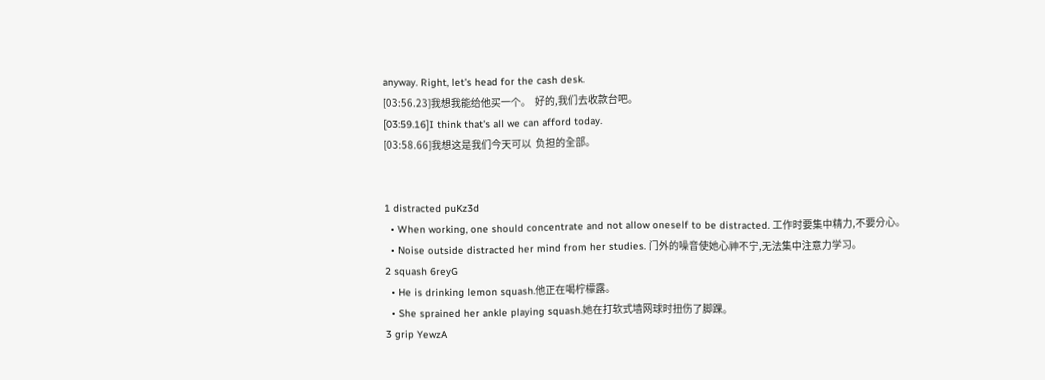anyway. Right, let's head for the cash desk.
[03:56.23]我想我能给他买一个。  好的,我们去收款台吧。
[03:59.16]I think that's all we can afford today.
[03:58.66]我想这是我们今天可以  负担的全部。


1 distracted puKz3d
  • When working, one should concentrate and not allow oneself to be distracted. 工作时要集中精力,不要分心。
  • Noise outside distracted her mind from her studies. 门外的噪音使她心神不宁,无法集中注意力学习。
2 squash 6reyG
  • He is drinking lemon squash.他正在喝柠檬露。
  • She sprained her ankle playing squash.她在打软式墙网球时扭伤了脚踝。
3 grip YewzA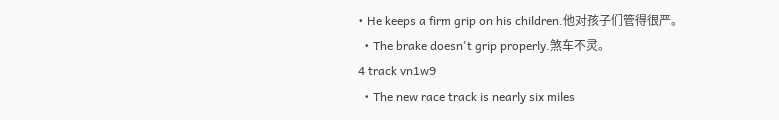• He keeps a firm grip on his children.他对孩子们管得很严。
  • The brake doesn't grip properly.煞车不灵。
4 track vn1w9
  • The new race track is nearly six miles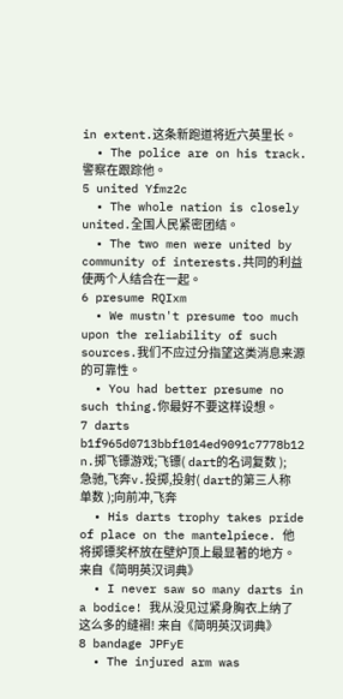in extent.这条新跑道将近六英里长。
  • The police are on his track.警察在跟踪他。
5 united Yfmz2c
  • The whole nation is closely united.全国人民紧密团结。
  • The two men were united by community of interests.共同的利益使两个人结合在一起。
6 presume RQIxm
  • We mustn't presume too much upon the reliability of such sources.我们不应过分指望这类消息来源的可靠性。
  • You had better presume no such thing.你最好不要这样设想。
7 darts b1f965d0713bbf1014ed9091c7778b12
n.掷飞镖游戏;飞镖( dart的名词复数 );急驰,飞奔v.投掷,投射( dart的第三人称单数 );向前冲,飞奔
  • His darts trophy takes pride of place on the mantelpiece. 他将掷镖奖杯放在壁炉顶上最显著的地方。 来自《简明英汉词典》
  • I never saw so many darts in a bodice! 我从没见过紧身胸衣上纳了这么多的缝褶! 来自《简明英汉词典》
8 bandage JPFyE
  • The injured arm was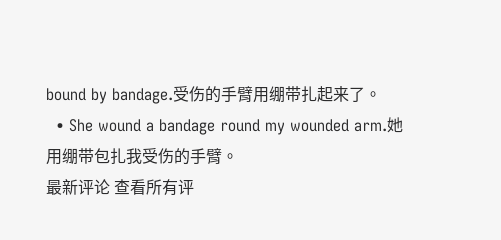bound by bandage.受伤的手臂用绷带扎起来了。
  • She wound a bandage round my wounded arm.她用绷带包扎我受伤的手臂。
最新评论 查看所有评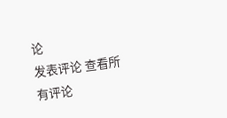论
发表评论 查看所有评论